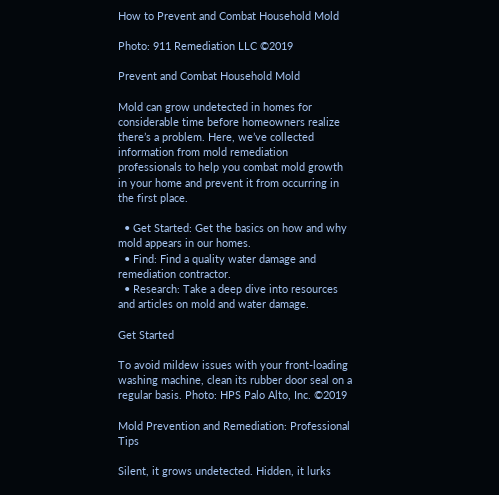How to Prevent and Combat Household Mold

Photo: 911 Remediation LLC ©2019

Prevent and Combat Household Mold

Mold can grow undetected in homes for considerable time before homeowners realize there’s a problem. Here, we’ve collected information from mold remediation professionals to help you combat mold growth in your home and prevent it from occurring in the first place.

  • Get Started: Get the basics on how and why mold appears in our homes.
  • Find: Find a quality water damage and remediation contractor.
  • Research: Take a deep dive into resources and articles on mold and water damage.

Get Started

To avoid mildew issues with your front-loading washing machine, clean its rubber door seal on a regular basis. Photo: HPS Palo Alto, Inc. ©2019

Mold Prevention and Remediation: Professional Tips

Silent, it grows undetected. Hidden, it lurks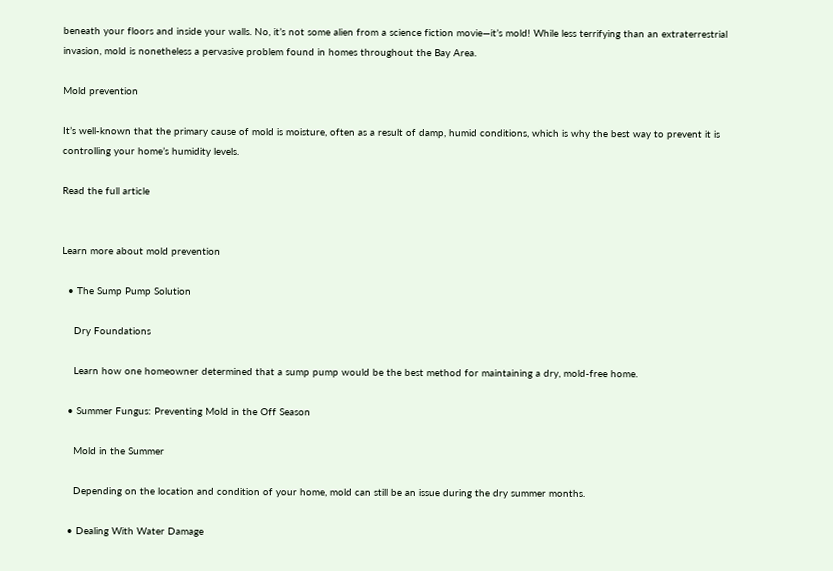beneath your floors and inside your walls. No, it’s not some alien from a science fiction movie—it’s mold! While less terrifying than an extraterrestrial invasion, mold is nonetheless a pervasive problem found in homes throughout the Bay Area.

Mold prevention

It’s well-known that the primary cause of mold is moisture, often as a result of damp, humid conditions, which is why the best way to prevent it is controlling your home’s humidity levels.

Read the full article


Learn more about mold prevention

  • The Sump Pump Solution

    Dry Foundations

    Learn how one homeowner determined that a sump pump would be the best method for maintaining a dry, mold-free home.

  • Summer Fungus: Preventing Mold in the Off Season

    Mold in the Summer

    Depending on the location and condition of your home, mold can still be an issue during the dry summer months.

  • Dealing With Water Damage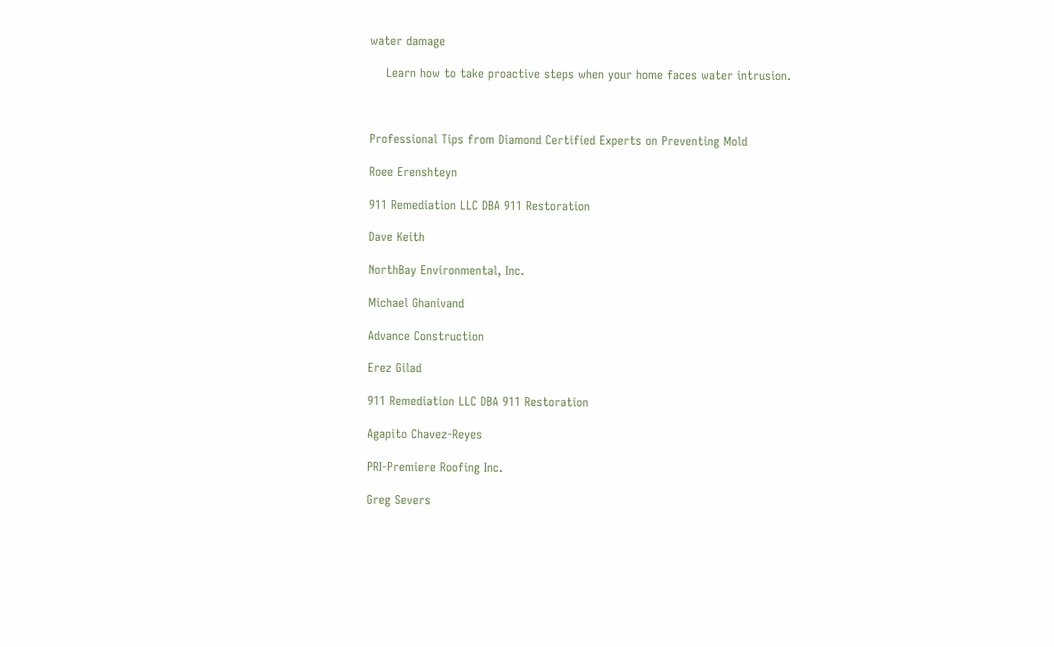water damage

    Learn how to take proactive steps when your home faces water intrusion.



Professional Tips from Diamond Certified Experts on Preventing Mold

Roee Erenshteyn

911 Remediation LLC DBA 911 Restoration

Dave Keith

NorthBay Environmental, Inc.

Michael Ghanivand

Advance Construction

Erez Gilad

911 Remediation LLC DBA 911 Restoration

Agapito Chavez-Reyes

PRI-Premiere Roofing Inc.

Greg Severs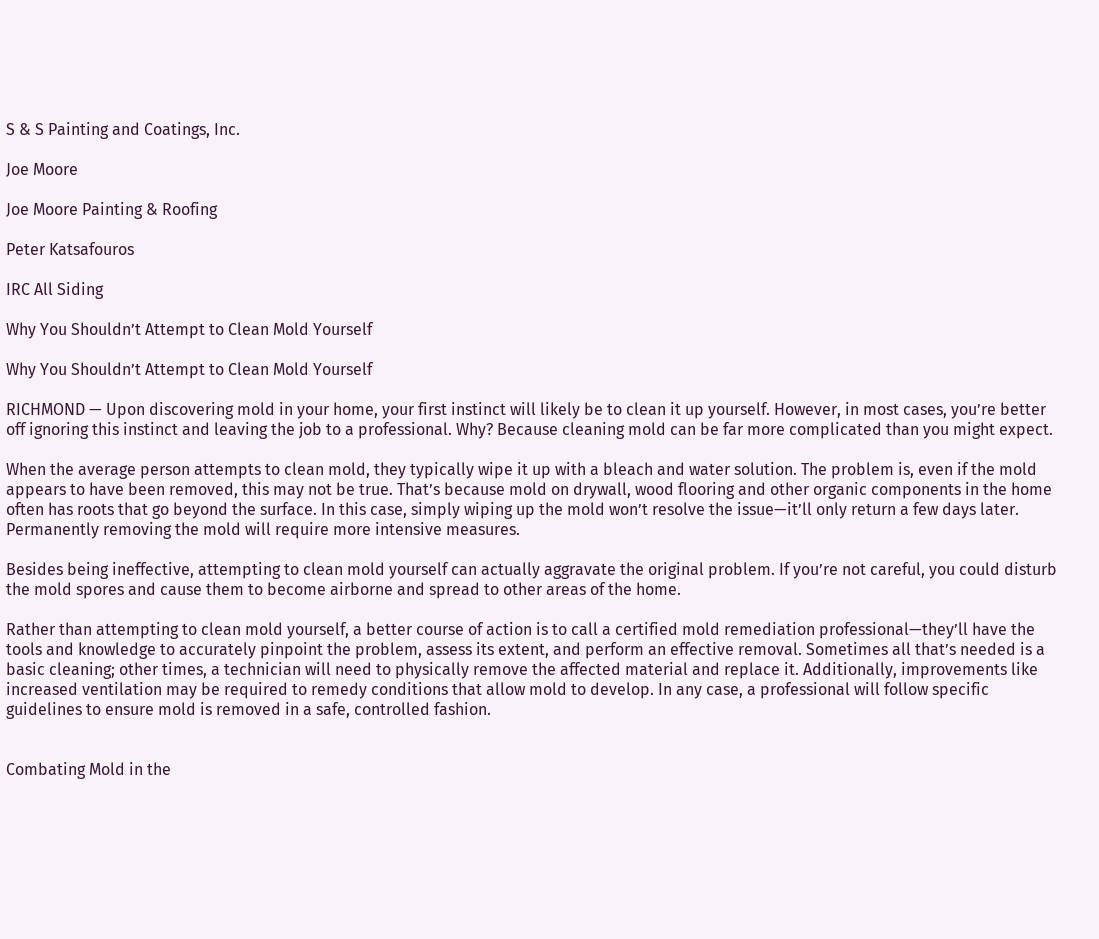S & S Painting and Coatings, Inc.

Joe Moore

Joe Moore Painting & Roofing

Peter Katsafouros

IRC All Siding

Why You Shouldn’t Attempt to Clean Mold Yourself

Why You Shouldn’t Attempt to Clean Mold Yourself

RICHMOND — Upon discovering mold in your home, your first instinct will likely be to clean it up yourself. However, in most cases, you’re better off ignoring this instinct and leaving the job to a professional. Why? Because cleaning mold can be far more complicated than you might expect.

When the average person attempts to clean mold, they typically wipe it up with a bleach and water solution. The problem is, even if the mold appears to have been removed, this may not be true. That’s because mold on drywall, wood flooring and other organic components in the home often has roots that go beyond the surface. In this case, simply wiping up the mold won’t resolve the issue—it’ll only return a few days later. Permanently removing the mold will require more intensive measures.

Besides being ineffective, attempting to clean mold yourself can actually aggravate the original problem. If you’re not careful, you could disturb the mold spores and cause them to become airborne and spread to other areas of the home.

Rather than attempting to clean mold yourself, a better course of action is to call a certified mold remediation professional—they’ll have the tools and knowledge to accurately pinpoint the problem, assess its extent, and perform an effective removal. Sometimes all that’s needed is a basic cleaning; other times, a technician will need to physically remove the affected material and replace it. Additionally, improvements like increased ventilation may be required to remedy conditions that allow mold to develop. In any case, a professional will follow specific guidelines to ensure mold is removed in a safe, controlled fashion.


Combating Mold in the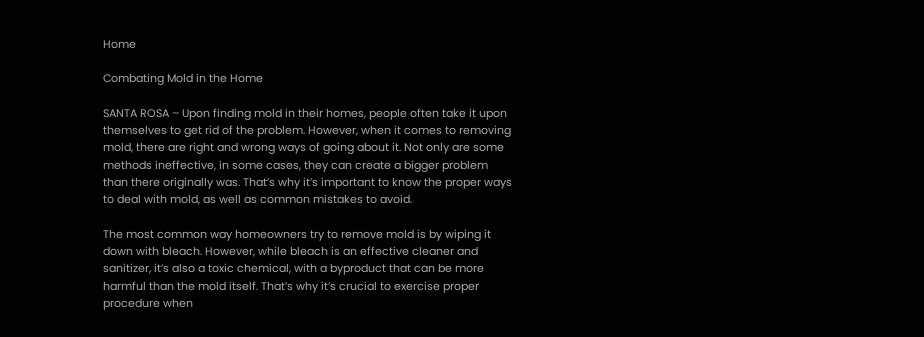Home

Combating Mold in the Home

SANTA ROSA – Upon finding mold in their homes, people often take it upon themselves to get rid of the problem. However, when it comes to removing mold, there are right and wrong ways of going about it. Not only are some methods ineffective, in some cases, they can create a bigger problem than there originally was. That’s why it’s important to know the proper ways to deal with mold, as well as common mistakes to avoid.

The most common way homeowners try to remove mold is by wiping it down with bleach. However, while bleach is an effective cleaner and sanitizer, it’s also a toxic chemical, with a byproduct that can be more harmful than the mold itself. That’s why it’s crucial to exercise proper procedure when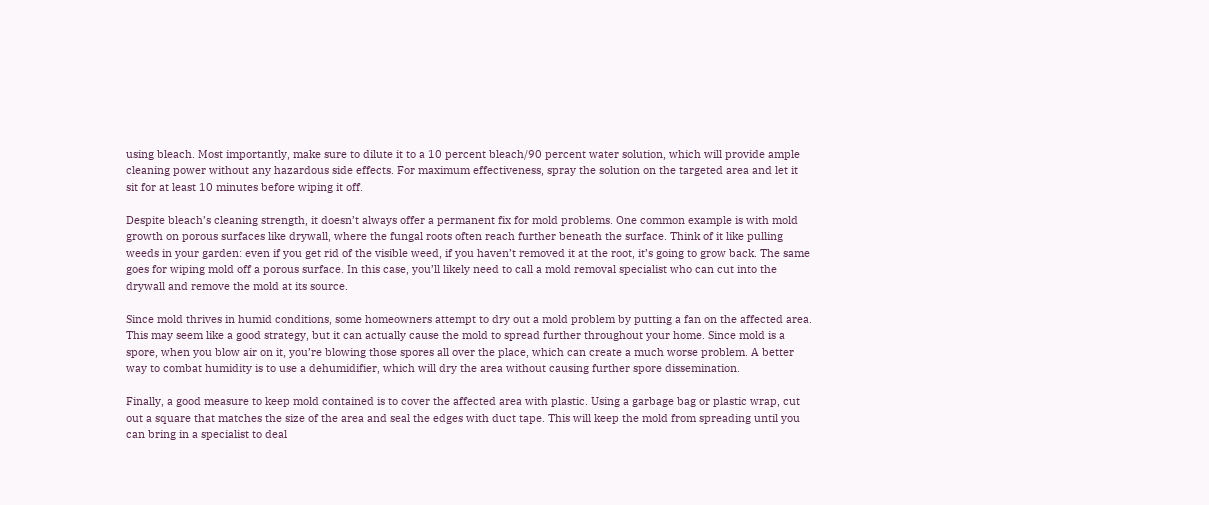using bleach. Most importantly, make sure to dilute it to a 10 percent bleach/90 percent water solution, which will provide ample cleaning power without any hazardous side effects. For maximum effectiveness, spray the solution on the targeted area and let it sit for at least 10 minutes before wiping it off.

Despite bleach’s cleaning strength, it doesn’t always offer a permanent fix for mold problems. One common example is with mold growth on porous surfaces like drywall, where the fungal roots often reach further beneath the surface. Think of it like pulling weeds in your garden: even if you get rid of the visible weed, if you haven’t removed it at the root, it’s going to grow back. The same goes for wiping mold off a porous surface. In this case, you’ll likely need to call a mold removal specialist who can cut into the drywall and remove the mold at its source.

Since mold thrives in humid conditions, some homeowners attempt to dry out a mold problem by putting a fan on the affected area. This may seem like a good strategy, but it can actually cause the mold to spread further throughout your home. Since mold is a spore, when you blow air on it, you’re blowing those spores all over the place, which can create a much worse problem. A better way to combat humidity is to use a dehumidifier, which will dry the area without causing further spore dissemination.

Finally, a good measure to keep mold contained is to cover the affected area with plastic. Using a garbage bag or plastic wrap, cut out a square that matches the size of the area and seal the edges with duct tape. This will keep the mold from spreading until you can bring in a specialist to deal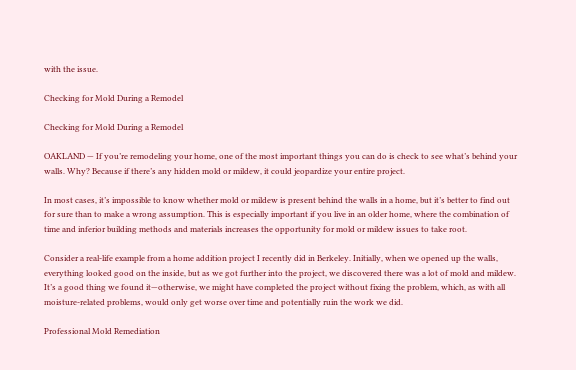with the issue.

Checking for Mold During a Remodel

Checking for Mold During a Remodel

OAKLAND — If you’re remodeling your home, one of the most important things you can do is check to see what’s behind your walls. Why? Because if there’s any hidden mold or mildew, it could jeopardize your entire project.

In most cases, it’s impossible to know whether mold or mildew is present behind the walls in a home, but it’s better to find out for sure than to make a wrong assumption. This is especially important if you live in an older home, where the combination of time and inferior building methods and materials increases the opportunity for mold or mildew issues to take root.

Consider a real-life example from a home addition project I recently did in Berkeley. Initially, when we opened up the walls, everything looked good on the inside, but as we got further into the project, we discovered there was a lot of mold and mildew. It’s a good thing we found it—otherwise, we might have completed the project without fixing the problem, which, as with all moisture-related problems, would only get worse over time and potentially ruin the work we did.

Professional Mold Remediation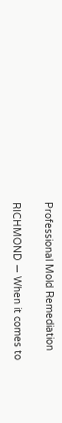Professional Mold Remediation

RICHMOND — When it comes to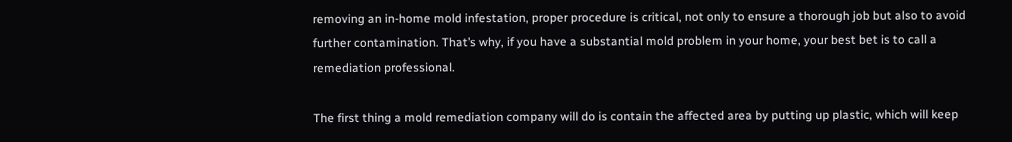removing an in-home mold infestation, proper procedure is critical, not only to ensure a thorough job but also to avoid further contamination. That’s why, if you have a substantial mold problem in your home, your best bet is to call a remediation professional.

The first thing a mold remediation company will do is contain the affected area by putting up plastic, which will keep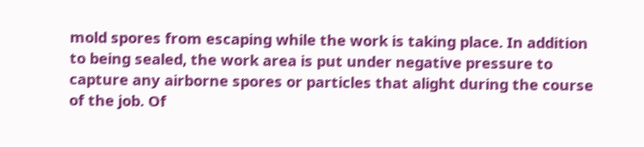mold spores from escaping while the work is taking place. In addition to being sealed, the work area is put under negative pressure to capture any airborne spores or particles that alight during the course of the job. Of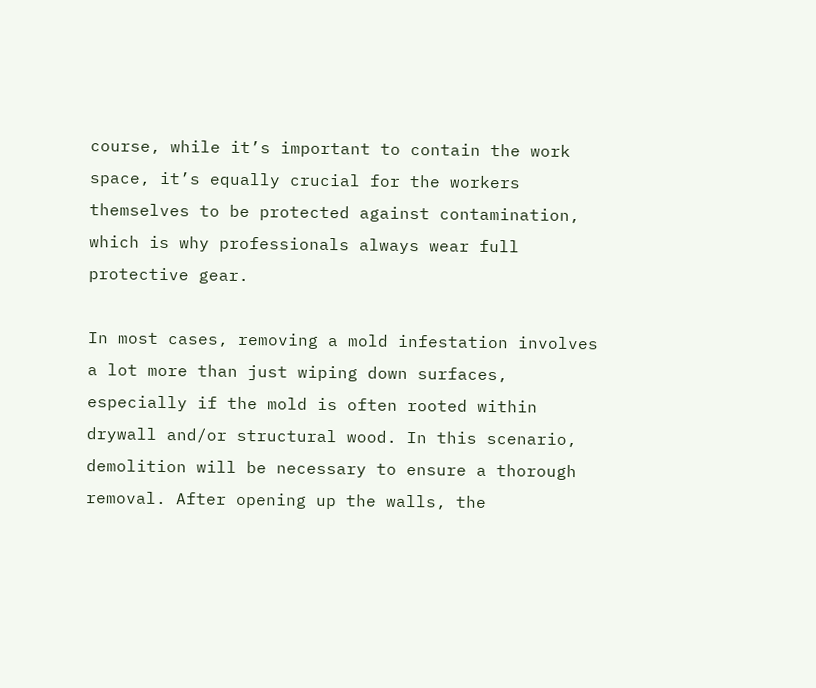course, while it’s important to contain the work space, it’s equally crucial for the workers themselves to be protected against contamination, which is why professionals always wear full protective gear.

In most cases, removing a mold infestation involves a lot more than just wiping down surfaces, especially if the mold is often rooted within drywall and/or structural wood. In this scenario, demolition will be necessary to ensure a thorough removal. After opening up the walls, the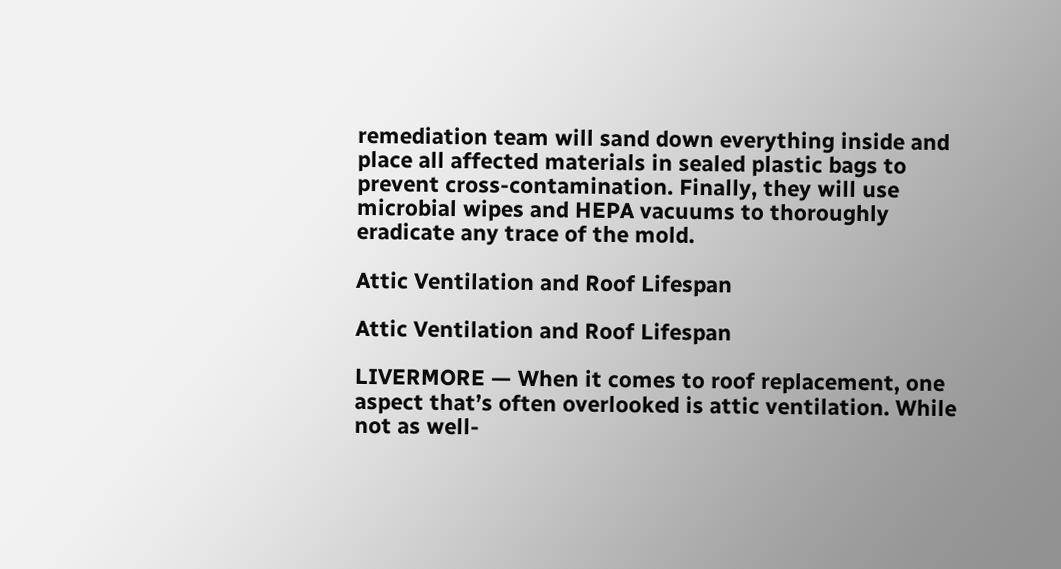remediation team will sand down everything inside and place all affected materials in sealed plastic bags to prevent cross-contamination. Finally, they will use microbial wipes and HEPA vacuums to thoroughly eradicate any trace of the mold.

Attic Ventilation and Roof Lifespan

Attic Ventilation and Roof Lifespan

LIVERMORE — When it comes to roof replacement, one aspect that’s often overlooked is attic ventilation. While not as well-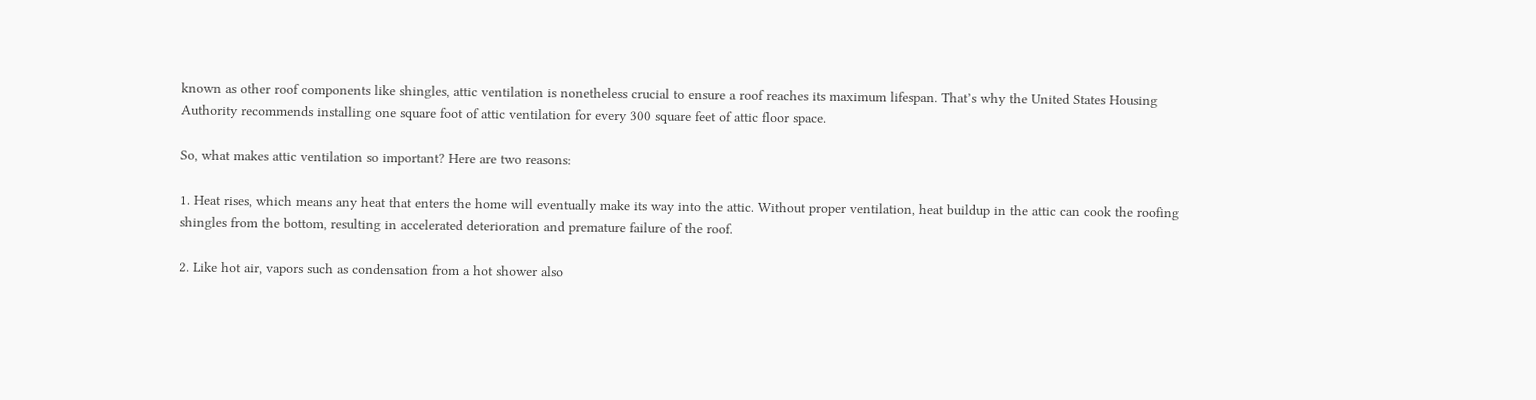known as other roof components like shingles, attic ventilation is nonetheless crucial to ensure a roof reaches its maximum lifespan. That’s why the United States Housing Authority recommends installing one square foot of attic ventilation for every 300 square feet of attic floor space.

So, what makes attic ventilation so important? Here are two reasons:

1. Heat rises, which means any heat that enters the home will eventually make its way into the attic. Without proper ventilation, heat buildup in the attic can cook the roofing shingles from the bottom, resulting in accelerated deterioration and premature failure of the roof.

2. Like hot air, vapors such as condensation from a hot shower also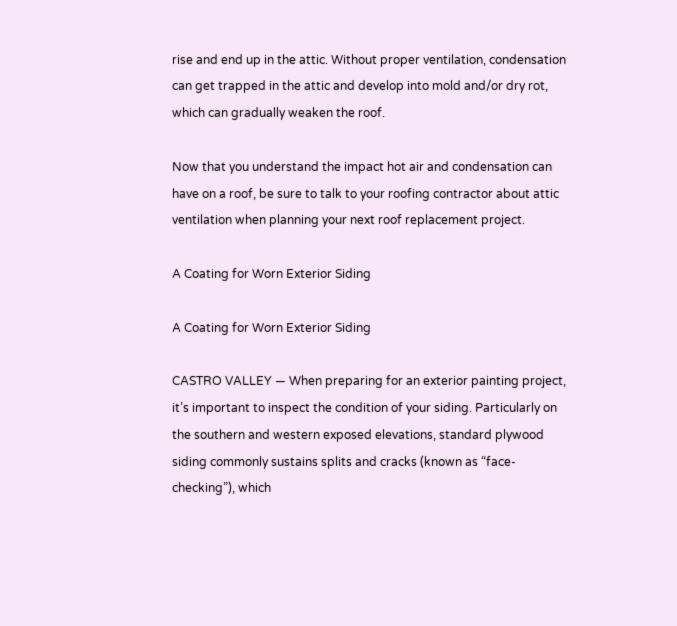rise and end up in the attic. Without proper ventilation, condensation can get trapped in the attic and develop into mold and/or dry rot, which can gradually weaken the roof.

Now that you understand the impact hot air and condensation can have on a roof, be sure to talk to your roofing contractor about attic ventilation when planning your next roof replacement project.

A Coating for Worn Exterior Siding

A Coating for Worn Exterior Siding

CASTRO VALLEY — When preparing for an exterior painting project, it’s important to inspect the condition of your siding. Particularly on the southern and western exposed elevations, standard plywood siding commonly sustains splits and cracks (known as “face-checking”), which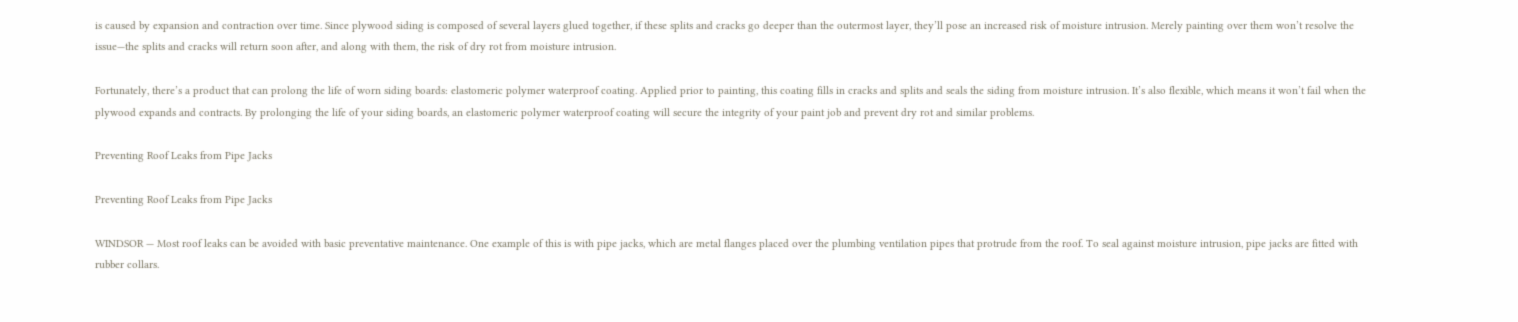is caused by expansion and contraction over time. Since plywood siding is composed of several layers glued together, if these splits and cracks go deeper than the outermost layer, they’ll pose an increased risk of moisture intrusion. Merely painting over them won’t resolve the issue—the splits and cracks will return soon after, and along with them, the risk of dry rot from moisture intrusion.

Fortunately, there’s a product that can prolong the life of worn siding boards: elastomeric polymer waterproof coating. Applied prior to painting, this coating fills in cracks and splits and seals the siding from moisture intrusion. It’s also flexible, which means it won’t fail when the plywood expands and contracts. By prolonging the life of your siding boards, an elastomeric polymer waterproof coating will secure the integrity of your paint job and prevent dry rot and similar problems.

Preventing Roof Leaks from Pipe Jacks

Preventing Roof Leaks from Pipe Jacks

WINDSOR — Most roof leaks can be avoided with basic preventative maintenance. One example of this is with pipe jacks, which are metal flanges placed over the plumbing ventilation pipes that protrude from the roof. To seal against moisture intrusion, pipe jacks are fitted with rubber collars.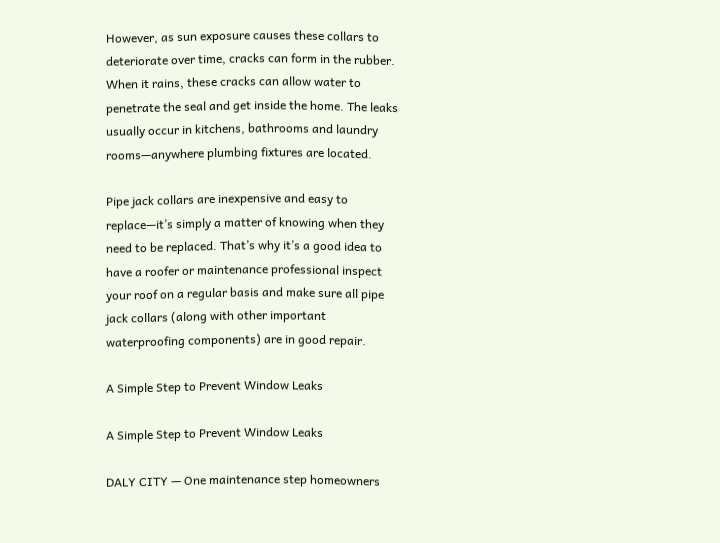However, as sun exposure causes these collars to deteriorate over time, cracks can form in the rubber. When it rains, these cracks can allow water to penetrate the seal and get inside the home. The leaks usually occur in kitchens, bathrooms and laundry rooms—anywhere plumbing fixtures are located.

Pipe jack collars are inexpensive and easy to replace—it’s simply a matter of knowing when they need to be replaced. That’s why it’s a good idea to have a roofer or maintenance professional inspect your roof on a regular basis and make sure all pipe jack collars (along with other important waterproofing components) are in good repair.

A Simple Step to Prevent Window Leaks

A Simple Step to Prevent Window Leaks

DALY CITY — One maintenance step homeowners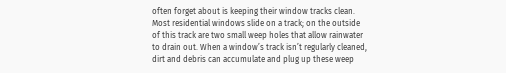often forget about is keeping their window tracks clean. Most residential windows slide on a track; on the outside of this track are two small weep holes that allow rainwater to drain out. When a window’s track isn’t regularly cleaned, dirt and debris can accumulate and plug up these weep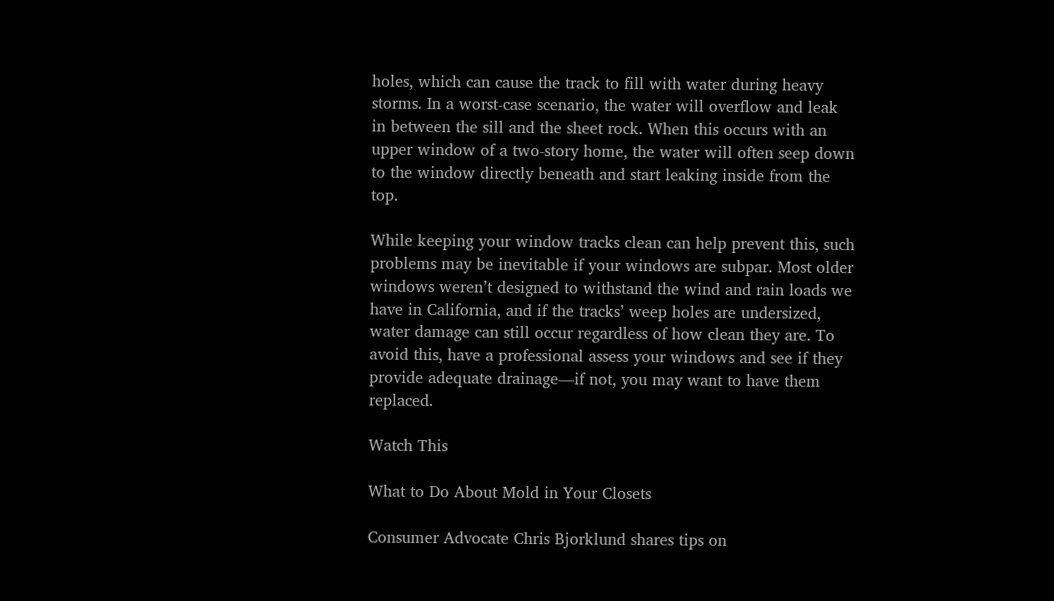holes, which can cause the track to fill with water during heavy storms. In a worst-case scenario, the water will overflow and leak in between the sill and the sheet rock. When this occurs with an upper window of a two-story home, the water will often seep down to the window directly beneath and start leaking inside from the top.

While keeping your window tracks clean can help prevent this, such problems may be inevitable if your windows are subpar. Most older windows weren’t designed to withstand the wind and rain loads we have in California, and if the tracks’ weep holes are undersized, water damage can still occur regardless of how clean they are. To avoid this, have a professional assess your windows and see if they provide adequate drainage—if not, you may want to have them replaced.

Watch This

What to Do About Mold in Your Closets

Consumer Advocate Chris Bjorklund shares tips on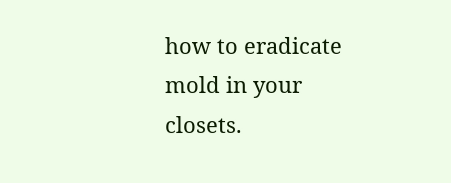how to eradicate mold in your closets.